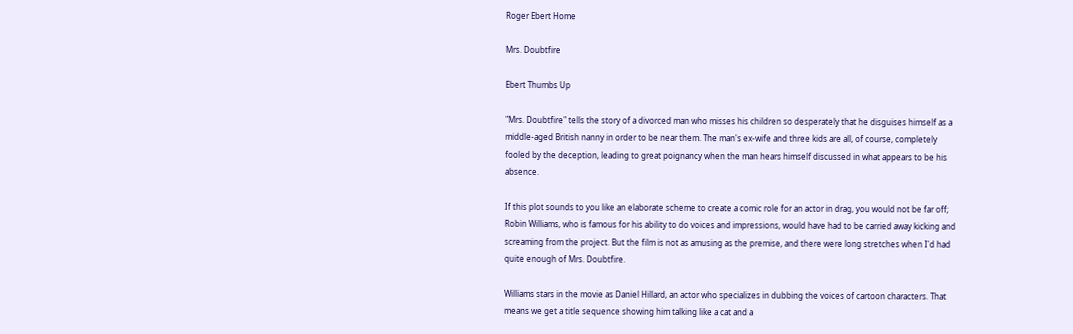Roger Ebert Home

Mrs. Doubtfire

Ebert Thumbs Up

"Mrs. Doubtfire" tells the story of a divorced man who misses his children so desperately that he disguises himself as a middle-aged British nanny in order to be near them. The man's ex-wife and three kids are all, of course, completely fooled by the deception, leading to great poignancy when the man hears himself discussed in what appears to be his absence.

If this plot sounds to you like an elaborate scheme to create a comic role for an actor in drag, you would not be far off; Robin Williams, who is famous for his ability to do voices and impressions, would have had to be carried away kicking and screaming from the project. But the film is not as amusing as the premise, and there were long stretches when I'd had quite enough of Mrs. Doubtfire.

Williams stars in the movie as Daniel Hillard, an actor who specializes in dubbing the voices of cartoon characters. That means we get a title sequence showing him talking like a cat and a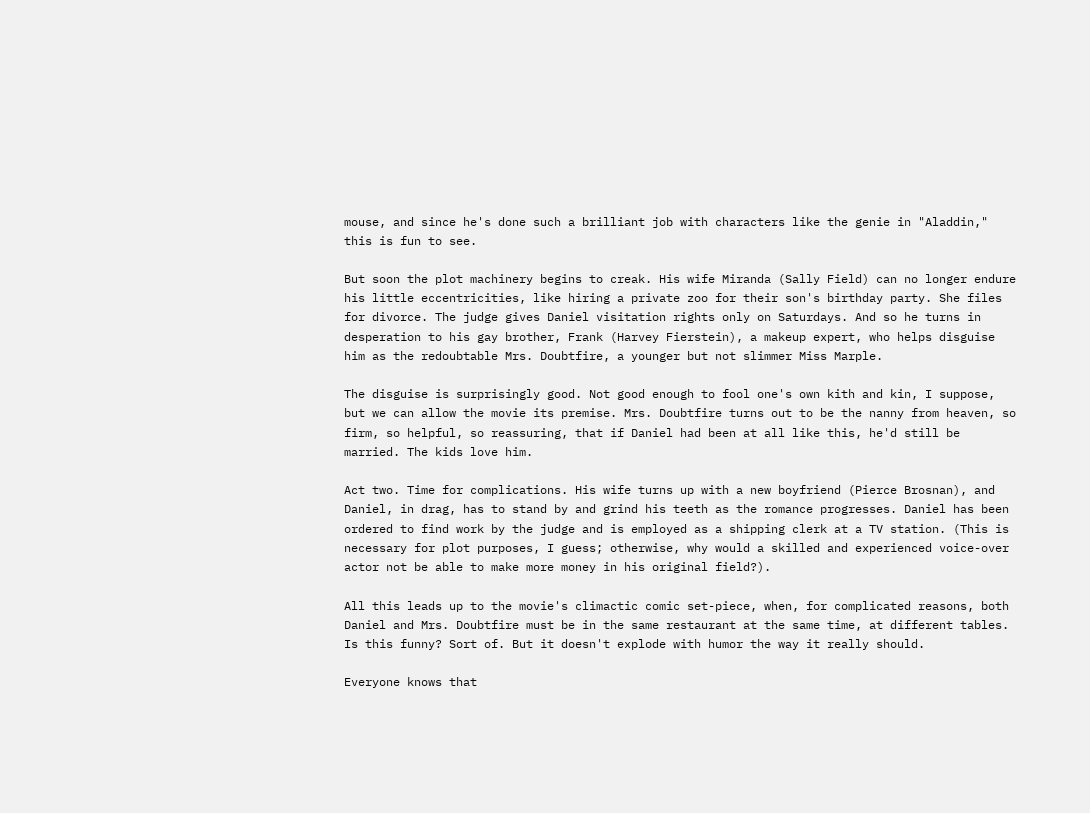mouse, and since he's done such a brilliant job with characters like the genie in "Aladdin," this is fun to see.

But soon the plot machinery begins to creak. His wife Miranda (Sally Field) can no longer endure his little eccentricities, like hiring a private zoo for their son's birthday party. She files for divorce. The judge gives Daniel visitation rights only on Saturdays. And so he turns in desperation to his gay brother, Frank (Harvey Fierstein), a makeup expert, who helps disguise him as the redoubtable Mrs. Doubtfire, a younger but not slimmer Miss Marple.

The disguise is surprisingly good. Not good enough to fool one's own kith and kin, I suppose, but we can allow the movie its premise. Mrs. Doubtfire turns out to be the nanny from heaven, so firm, so helpful, so reassuring, that if Daniel had been at all like this, he'd still be married. The kids love him.

Act two. Time for complications. His wife turns up with a new boyfriend (Pierce Brosnan), and Daniel, in drag, has to stand by and grind his teeth as the romance progresses. Daniel has been ordered to find work by the judge and is employed as a shipping clerk at a TV station. (This is necessary for plot purposes, I guess; otherwise, why would a skilled and experienced voice-over actor not be able to make more money in his original field?).

All this leads up to the movie's climactic comic set-piece, when, for complicated reasons, both Daniel and Mrs. Doubtfire must be in the same restaurant at the same time, at different tables. Is this funny? Sort of. But it doesn't explode with humor the way it really should.

Everyone knows that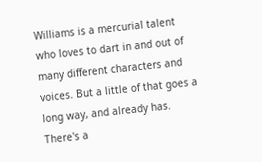Williams is a mercurial talent who loves to dart in and out of many different characters and voices. But a little of that goes a long way, and already has. There's a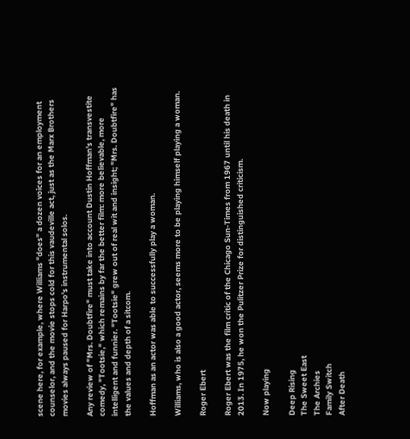scene here, for example, where Williams "does" a dozen voices for an employment counselor, and the movie stops cold for this vaudeville act, just as the Marx Brothers movies always paused for Harpo's instrumental solos.

Any review of "Mrs. Doubtfire" must take into account Dustin Hoffman's transvestite comedy, "Tootsie," which remains by far the better film: more believable, more intelligent and funnier. "Tootsie" grew out of real wit and insight; "Mrs. Doubtfire" has the values and depth of a sitcom.

Hoffman as an actor was able to successfully play a woman.

Williams, who is also a good actor, seems more to be playing himself playing a woman.

Roger Ebert

Roger Ebert was the film critic of the Chicago Sun-Times from 1967 until his death in 2013. In 1975, he won the Pulitzer Prize for distinguished criticism.

Now playing

Deep Rising
The Sweet East
The Archies
Family Switch
After Death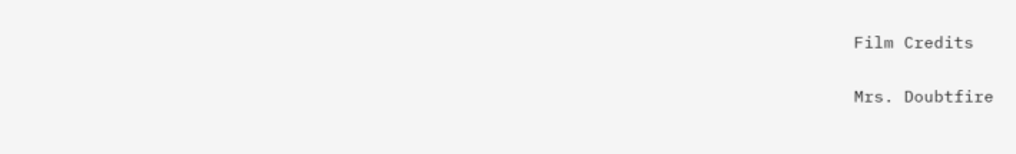Film Credits

Mrs. Doubtfire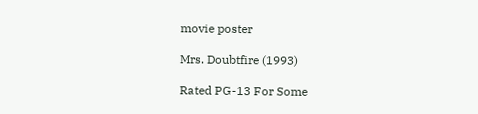movie poster

Mrs. Doubtfire (1993)

Rated PG-13 For Some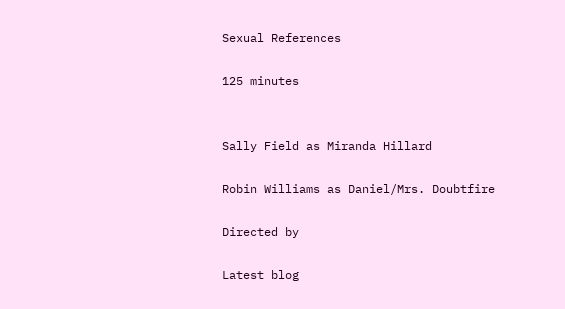Sexual References

125 minutes


Sally Field as Miranda Hillard

Robin Williams as Daniel/Mrs. Doubtfire

Directed by

Latest blog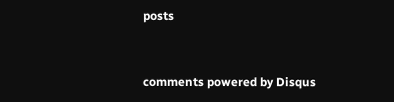posts


comments powered by Disqus